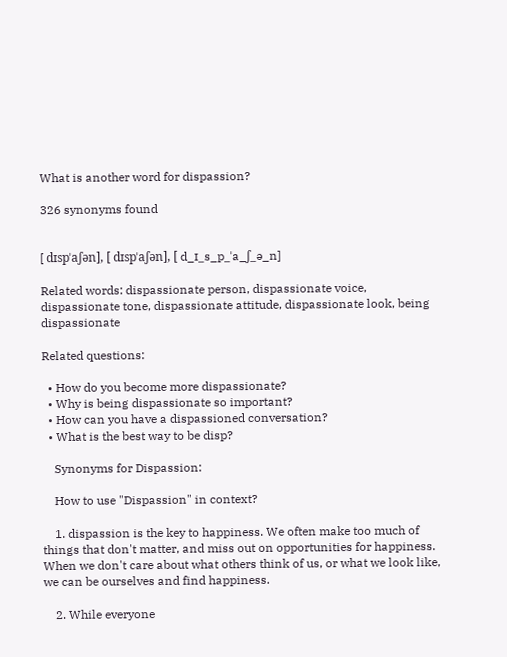What is another word for dispassion?

326 synonyms found


[ dɪspˈaʃən], [ dɪspˈaʃən], [ d_ɪ_s_p_ˈa_ʃ_ə_n]

Related words: dispassionate person, dispassionate voice, dispassionate tone, dispassionate attitude, dispassionate look, being dispassionate

Related questions:

  • How do you become more dispassionate?
  • Why is being dispassionate so important?
  • How can you have a dispassioned conversation?
  • What is the best way to be disp?

    Synonyms for Dispassion:

    How to use "Dispassion" in context?

    1. dispassion is the key to happiness. We often make too much of things that don't matter, and miss out on opportunities for happiness. When we don't care about what others think of us, or what we look like, we can be ourselves and find happiness.

    2. While everyone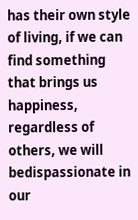has their own style of living, if we can find something that brings us happiness, regardless of others, we will bedispassionate in our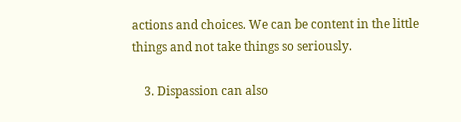actions and choices. We can be content in the little things and not take things so seriously.

    3. Dispassion can also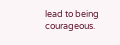lead to being courageous.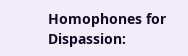Homophones for Dispassion: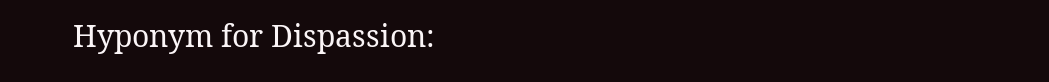Hyponym for Dispassion: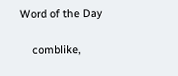Word of the Day

    comblike,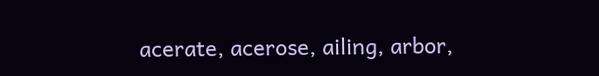acerate, acerose, ailing, arbor,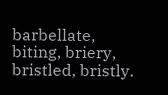barbellate, biting, briery, bristled, bristly.